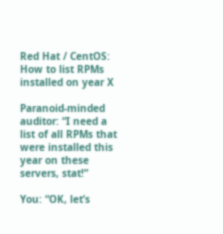Red Hat / CentOS: How to list RPMs installed on year X

Paranoid-minded auditor: “I need a list of all RPMs that were installed this year on these servers, stat!”

You: “OK, let’s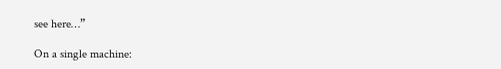see here…”

On a single machine: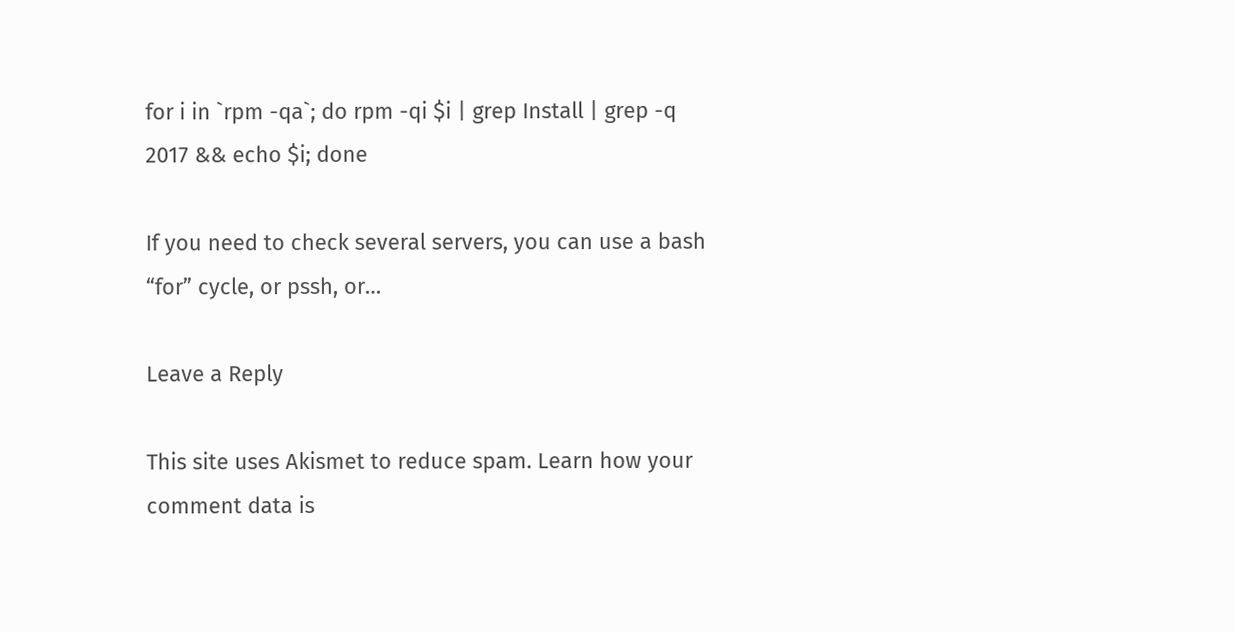for i in `rpm -qa`; do rpm -qi $i | grep Install | grep -q 2017 && echo $i; done

If you need to check several servers, you can use a bash “for” cycle, or pssh, or…

Leave a Reply

This site uses Akismet to reduce spam. Learn how your comment data is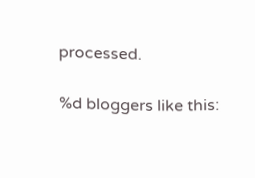processed.

%d bloggers like this: